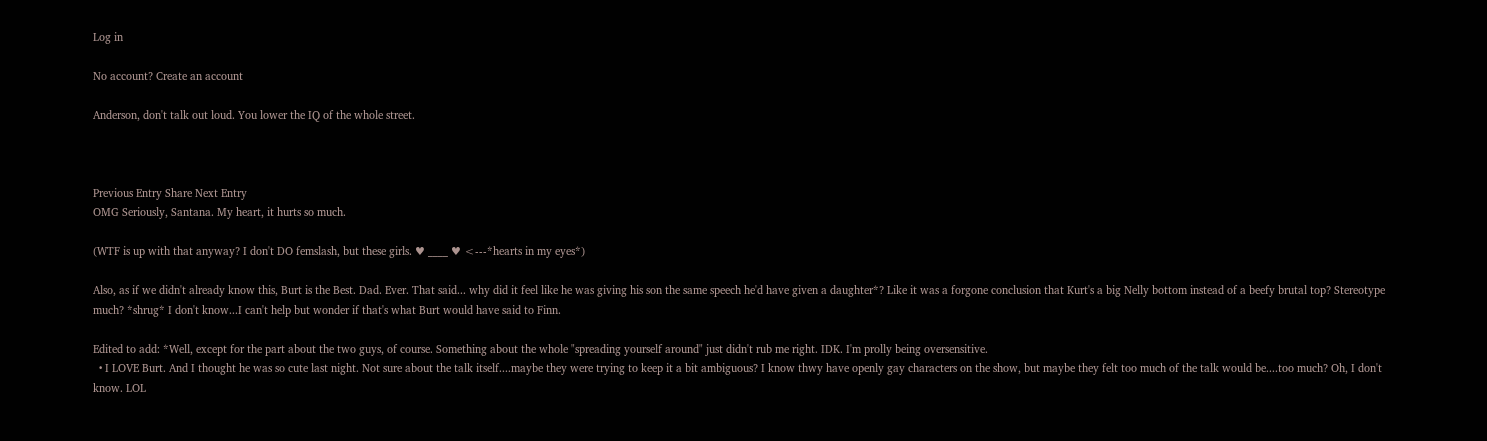Log in

No account? Create an account

Anderson, don't talk out loud. You lower the IQ of the whole street.



Previous Entry Share Next Entry
OMG Seriously, Santana. My heart, it hurts so much.

(WTF is up with that anyway? I don't DO femslash, but these girls. ♥ ____ ♥ <---*hearts in my eyes*)

Also, as if we didn't already know this, Burt is the Best. Dad. Ever. That said... why did it feel like he was giving his son the same speech he'd have given a daughter*? Like it was a forgone conclusion that Kurt's a big Nelly bottom instead of a beefy brutal top? Stereotype much? *shrug* I don't know...I can't help but wonder if that's what Burt would have said to Finn.

Edited to add: *Well, except for the part about the two guys, of course. Something about the whole "spreading yourself around" just didn't rub me right. IDK. I'm prolly being oversensitive.
  • I LOVE Burt. And I thought he was so cute last night. Not sure about the talk itself....maybe they were trying to keep it a bit ambiguous? I know thwy have openly gay characters on the show, but maybe they felt too much of the talk would be....too much? Oh, I don't know. LOL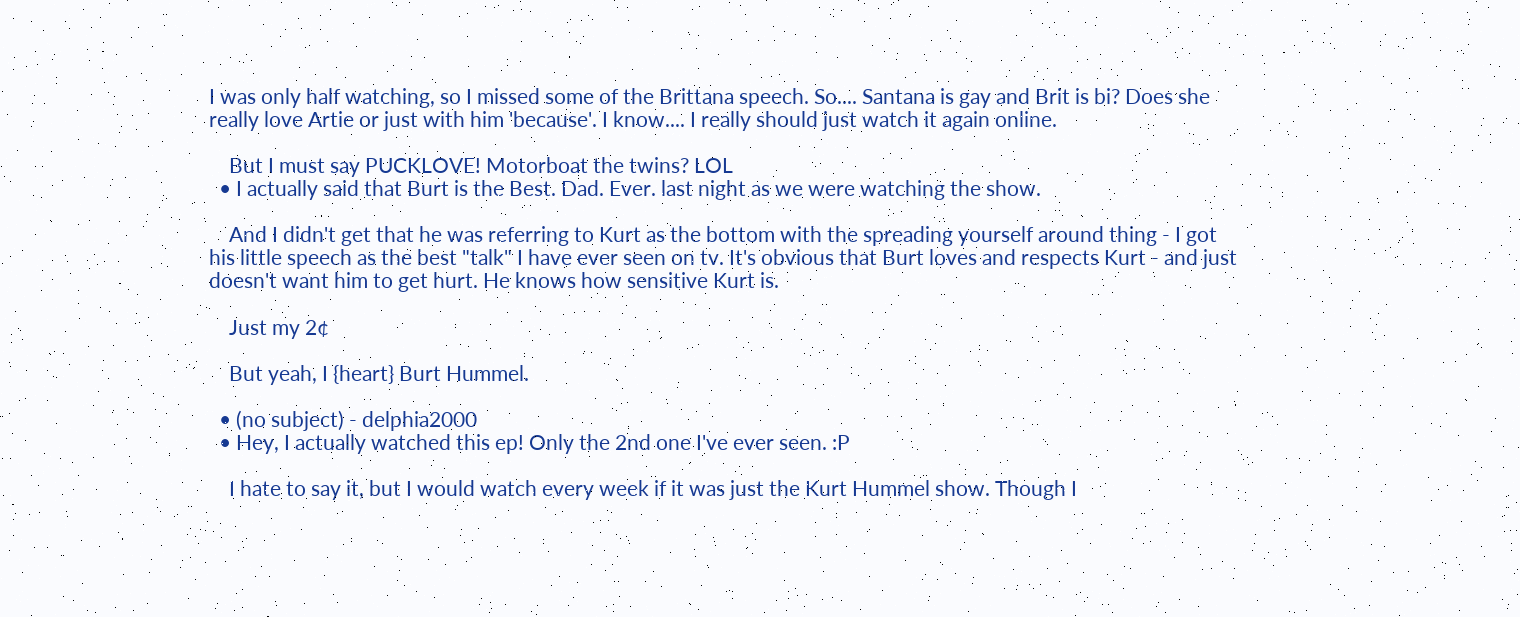I was only half watching, so I missed some of the Brittana speech. So.... Santana is gay and Brit is bi? Does she really love Artie or just with him 'because'. I know.... I really should just watch it again online.

    But I must say PUCKLOVE! Motorboat the twins? LOL
  • I actually said that Burt is the Best. Dad. Ever. last night as we were watching the show.

    And I didn't get that he was referring to Kurt as the bottom with the spreading yourself around thing - I got his little speech as the best "talk" I have ever seen on tv. It's obvious that Burt loves and respects Kurt - and just doesn't want him to get hurt. He knows how sensitive Kurt is.

    Just my 2¢

    But yeah, I {heart} Burt Hummel.

  • (no subject) - delphia2000
  • Hey, I actually watched this ep! Only the 2nd one I've ever seen. :P

    I hate to say it, but I would watch every week if it was just the Kurt Hummel show. Though I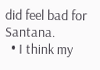did feel bad for Santana.
  • I think my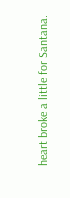heart broke a little for Santana.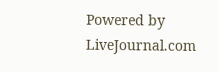Powered by LiveJournal.com